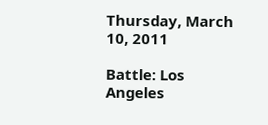Thursday, March 10, 2011

Battle: Los Angeles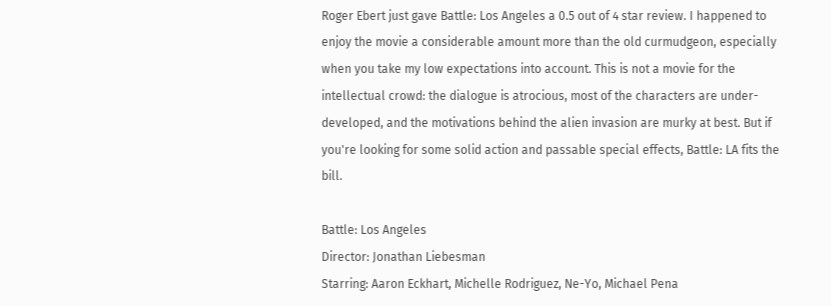Roger Ebert just gave Battle: Los Angeles a 0.5 out of 4 star review. I happened to enjoy the movie a considerable amount more than the old curmudgeon, especially when you take my low expectations into account. This is not a movie for the intellectual crowd: the dialogue is atrocious, most of the characters are under-developed, and the motivations behind the alien invasion are murky at best. But if you're looking for some solid action and passable special effects, Battle: LA fits the bill.

Battle: Los Angeles
Director: Jonathan Liebesman
Starring: Aaron Eckhart, Michelle Rodriguez, Ne-Yo, Michael Pena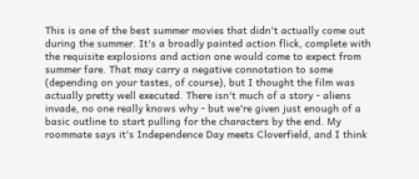This is one of the best summer movies that didn't actually come out during the summer. It's a broadly painted action flick, complete with the requisite explosions and action one would come to expect from summer fare. That may carry a negative connotation to some (depending on your tastes, of course), but I thought the film was actually pretty well executed. There isn't much of a story - aliens invade, no one really knows why - but we're given just enough of a basic outline to start pulling for the characters by the end. My roommate says it's Independence Day meets Cloverfield, and I think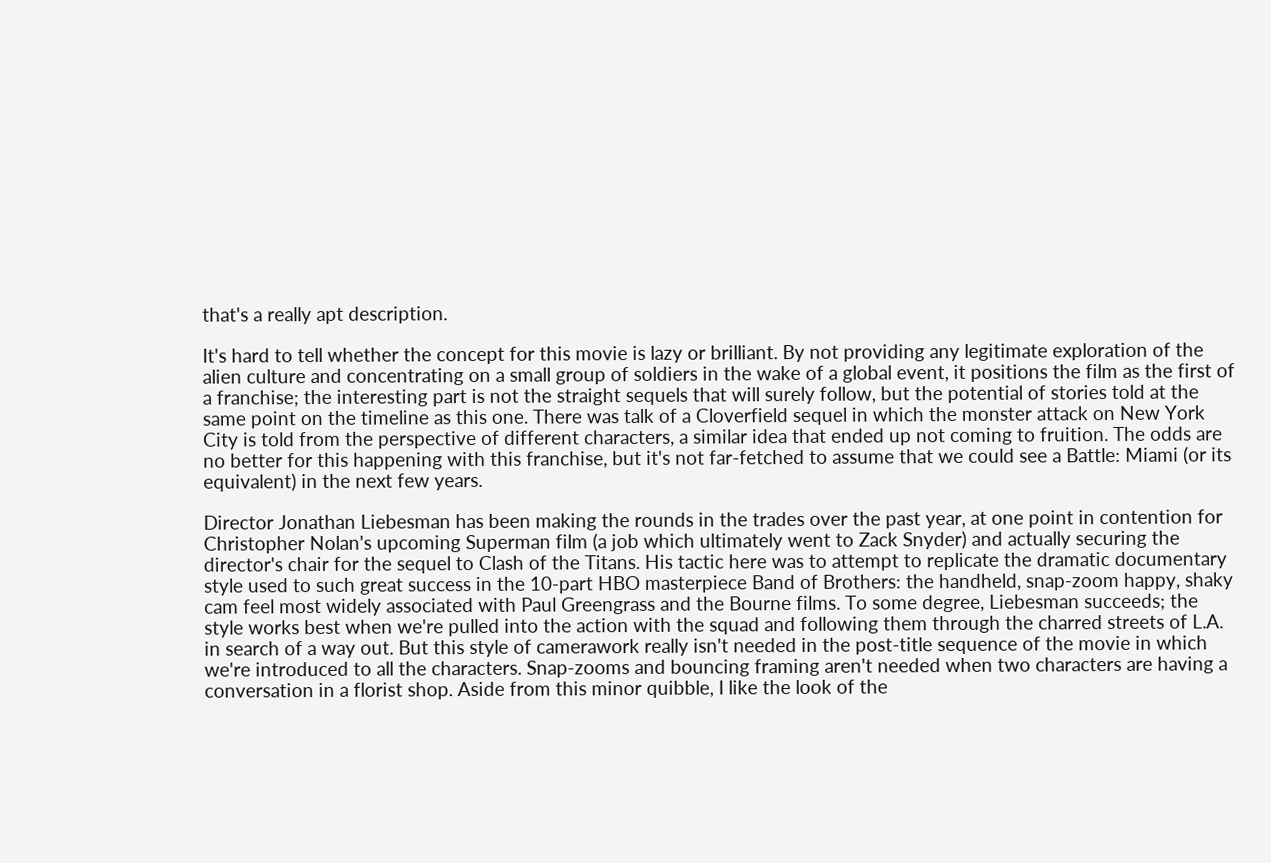that's a really apt description.

It's hard to tell whether the concept for this movie is lazy or brilliant. By not providing any legitimate exploration of the alien culture and concentrating on a small group of soldiers in the wake of a global event, it positions the film as the first of a franchise; the interesting part is not the straight sequels that will surely follow, but the potential of stories told at the same point on the timeline as this one. There was talk of a Cloverfield sequel in which the monster attack on New York City is told from the perspective of different characters, a similar idea that ended up not coming to fruition. The odds are no better for this happening with this franchise, but it's not far-fetched to assume that we could see a Battle: Miami (or its equivalent) in the next few years.

Director Jonathan Liebesman has been making the rounds in the trades over the past year, at one point in contention for Christopher Nolan's upcoming Superman film (a job which ultimately went to Zack Snyder) and actually securing the director's chair for the sequel to Clash of the Titans. His tactic here was to attempt to replicate the dramatic documentary style used to such great success in the 10-part HBO masterpiece Band of Brothers: the handheld, snap-zoom happy, shaky cam feel most widely associated with Paul Greengrass and the Bourne films. To some degree, Liebesman succeeds; the style works best when we're pulled into the action with the squad and following them through the charred streets of L.A. in search of a way out. But this style of camerawork really isn't needed in the post-title sequence of the movie in which we're introduced to all the characters. Snap-zooms and bouncing framing aren't needed when two characters are having a conversation in a florist shop. Aside from this minor quibble, I like the look of the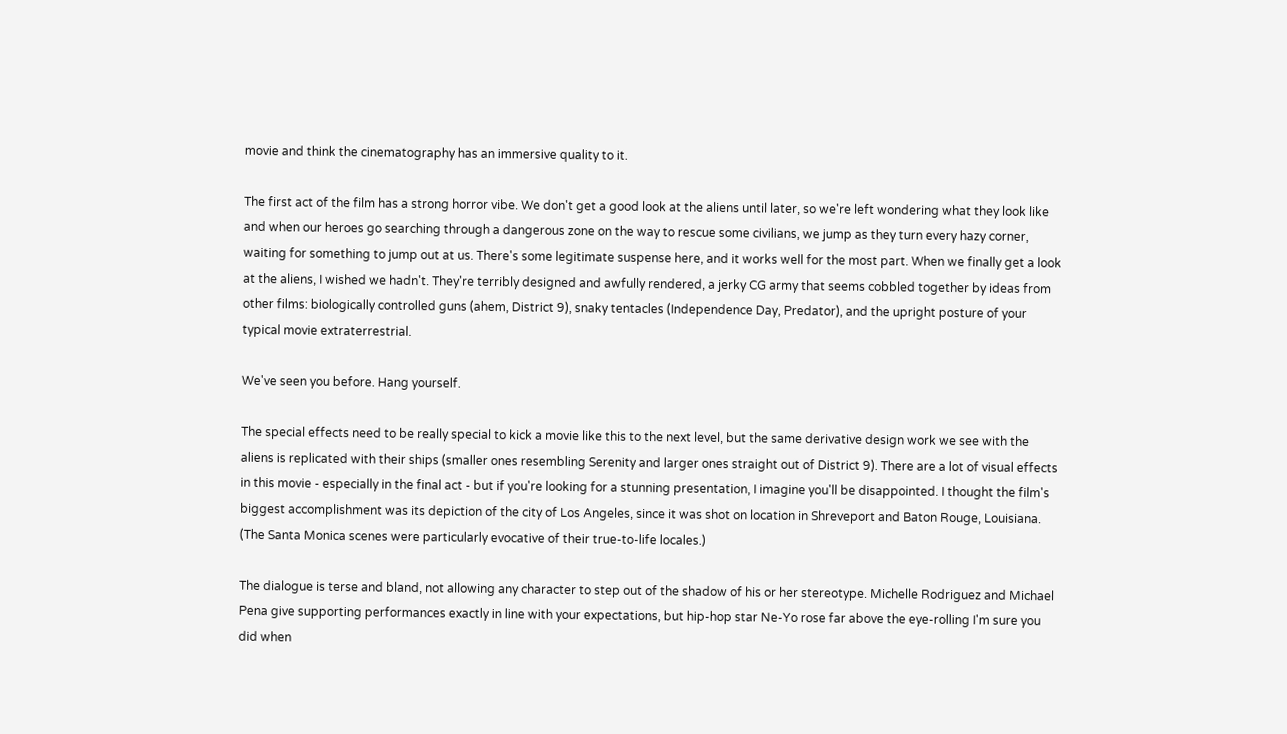movie and think the cinematography has an immersive quality to it.

The first act of the film has a strong horror vibe. We don't get a good look at the aliens until later, so we're left wondering what they look like and when our heroes go searching through a dangerous zone on the way to rescue some civilians, we jump as they turn every hazy corner, waiting for something to jump out at us. There's some legitimate suspense here, and it works well for the most part. When we finally get a look at the aliens, I wished we hadn't. They're terribly designed and awfully rendered, a jerky CG army that seems cobbled together by ideas from other films: biologically controlled guns (ahem, District 9), snaky tentacles (Independence Day, Predator), and the upright posture of your typical movie extraterrestrial.

We've seen you before. Hang yourself.

The special effects need to be really special to kick a movie like this to the next level, but the same derivative design work we see with the aliens is replicated with their ships (smaller ones resembling Serenity and larger ones straight out of District 9). There are a lot of visual effects in this movie - especially in the final act - but if you're looking for a stunning presentation, I imagine you'll be disappointed. I thought the film's biggest accomplishment was its depiction of the city of Los Angeles, since it was shot on location in Shreveport and Baton Rouge, Louisiana. (The Santa Monica scenes were particularly evocative of their true-to-life locales.)

The dialogue is terse and bland, not allowing any character to step out of the shadow of his or her stereotype. Michelle Rodriguez and Michael Pena give supporting performances exactly in line with your expectations, but hip-hop star Ne-Yo rose far above the eye-rolling I'm sure you did when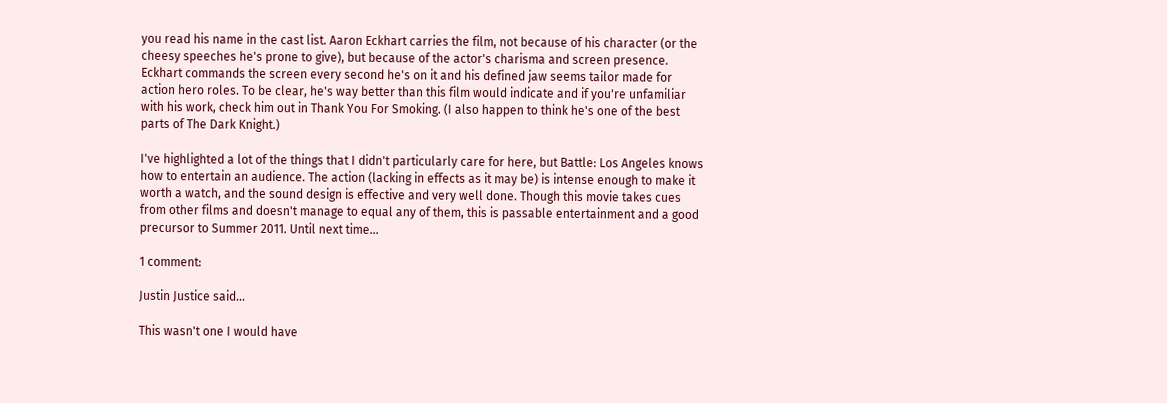you read his name in the cast list. Aaron Eckhart carries the film, not because of his character (or the cheesy speeches he's prone to give), but because of the actor's charisma and screen presence. Eckhart commands the screen every second he's on it and his defined jaw seems tailor made for action hero roles. To be clear, he's way better than this film would indicate and if you're unfamiliar with his work, check him out in Thank You For Smoking. (I also happen to think he's one of the best parts of The Dark Knight.)

I've highlighted a lot of the things that I didn't particularly care for here, but Battle: Los Angeles knows how to entertain an audience. The action (lacking in effects as it may be) is intense enough to make it worth a watch, and the sound design is effective and very well done. Though this movie takes cues from other films and doesn't manage to equal any of them, this is passable entertainment and a good precursor to Summer 2011. Until next time...

1 comment:

Justin Justice said...

This wasn't one I would have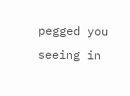pegged you seeing in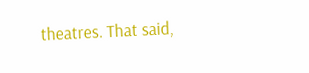theatres. That said,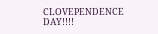CLOVEPENDENCE DAY!!!!